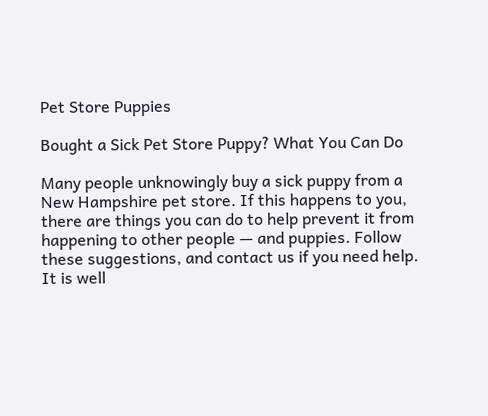Pet Store Puppies

Bought a Sick Pet Store Puppy? What You Can Do

Many people unknowingly buy a sick puppy from a New Hampshire pet store. If this happens to you, there are things you can do to help prevent it from happening to other people — and puppies. Follow these suggestions, and contact us if you need help.
It is well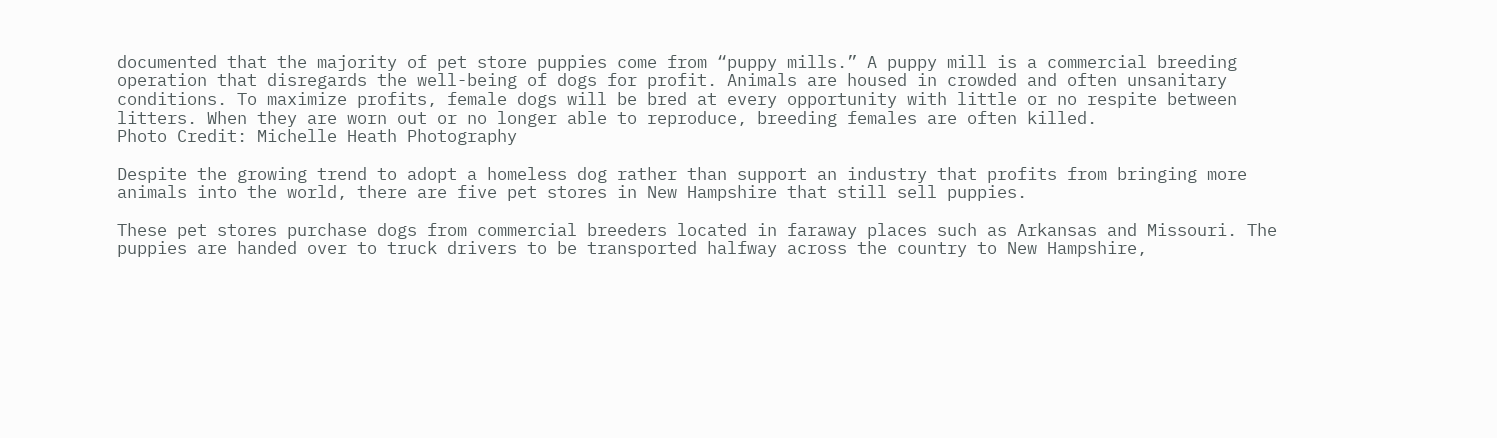documented that the majority of pet store puppies come from “puppy mills.” A puppy mill is a commercial breeding operation that disregards the well-being of dogs for profit. Animals are housed in crowded and often unsanitary conditions. To maximize profits, female dogs will be bred at every opportunity with little or no respite between litters. When they are worn out or no longer able to reproduce, breeding females are often killed.
Photo Credit: Michelle Heath Photography

Despite the growing trend to adopt a homeless dog rather than support an industry that profits from bringing more animals into the world, there are five pet stores in New Hampshire that still sell puppies.

These pet stores purchase dogs from commercial breeders located in faraway places such as Arkansas and Missouri. The puppies are handed over to truck drivers to be transported halfway across the country to New Hampshire,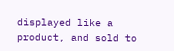displayed like a product, and sold to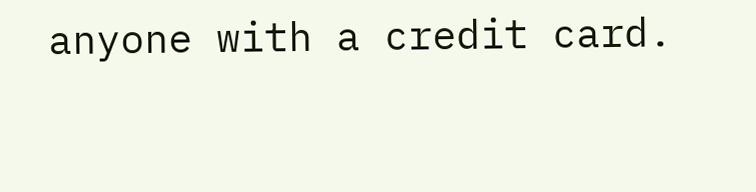anyone with a credit card.